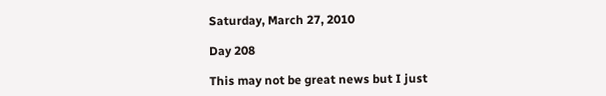Saturday, March 27, 2010

Day 208

This may not be great news but I just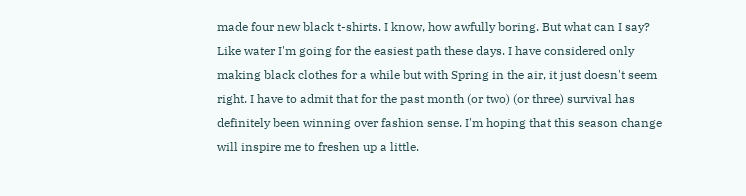made four new black t-shirts. I know, how awfully boring. But what can I say? Like water I'm going for the easiest path these days. I have considered only making black clothes for a while but with Spring in the air, it just doesn't seem right. I have to admit that for the past month (or two) (or three) survival has definitely been winning over fashion sense. I'm hoping that this season change will inspire me to freshen up a little.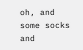oh, and some socks and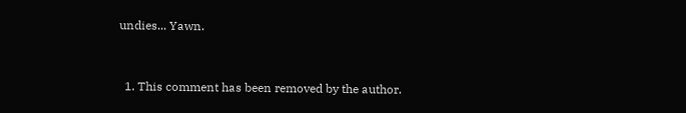undies... Yawn.


  1. This comment has been removed by the author.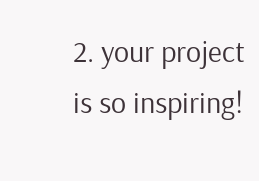2. your project is so inspiring!